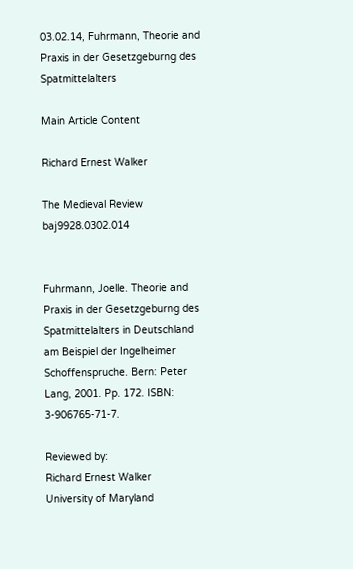03.02.14, Fuhrmann, Theorie and Praxis in der Gesetzgeburng des Spatmittelalters

Main Article Content

Richard Ernest Walker

The Medieval Review baj9928.0302.014


Fuhrmann, Joelle. Theorie and Praxis in der Gesetzgeburng des Spatmittelalters in Deutschland am Beispiel der Ingelheimer Schoffenspruche. Bern: Peter Lang, 2001. Pp. 172. ISBN: 3-906765-71-7.

Reviewed by:
Richard Ernest Walker
University of Maryland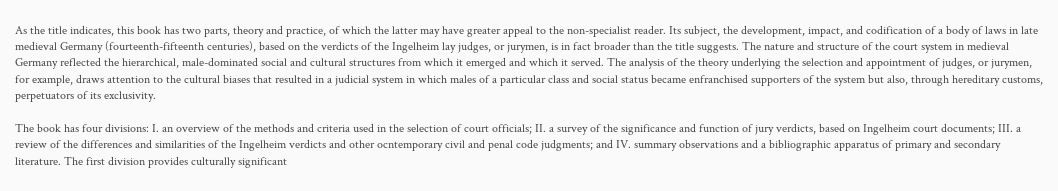As the title indicates, this book has two parts, theory and practice, of which the latter may have greater appeal to the non-specialist reader. Its subject, the development, impact, and codification of a body of laws in late medieval Germany (fourteenth-fifteenth centuries), based on the verdicts of the Ingelheim lay judges, or jurymen, is in fact broader than the title suggests. The nature and structure of the court system in medieval Germany reflected the hierarchical, male-dominated social and cultural structures from which it emerged and which it served. The analysis of the theory underlying the selection and appointment of judges, or jurymen, for example, draws attention to the cultural biases that resulted in a judicial system in which males of a particular class and social status became enfranchised supporters of the system but also, through hereditary customs, perpetuators of its exclusivity.

The book has four divisions: I. an overview of the methods and criteria used in the selection of court officials; II. a survey of the significance and function of jury verdicts, based on Ingelheim court documents; III. a review of the differences and similarities of the Ingelheim verdicts and other ocntemporary civil and penal code judgments; and IV. summary observations and a bibliographic apparatus of primary and secondary literature. The first division provides culturally significant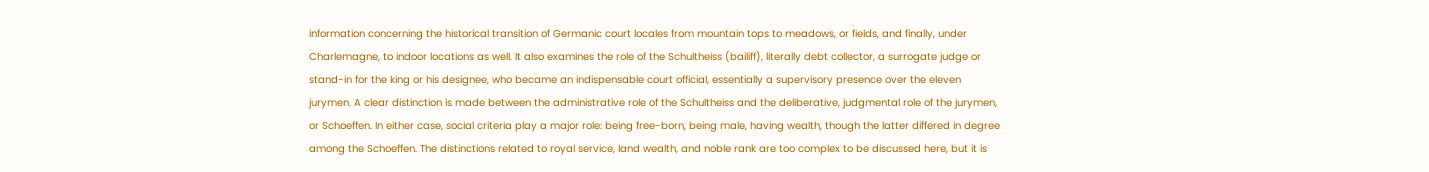information concerning the historical transition of Germanic court locales from mountain tops to meadows, or fields, and finally, under Charlemagne, to indoor locations as well. It also examines the role of the Schultheiss (bailiff), literally debt collector, a surrogate judge or stand-in for the king or his designee, who became an indispensable court official, essentially a supervisory presence over the eleven jurymen. A clear distinction is made between the administrative role of the Schultheiss and the deliberative, judgmental role of the jurymen, or Schoeffen. In either case, social criteria play a major role: being free-born, being male, having wealth, though the latter differed in degree among the Schoeffen. The distinctions related to royal service, land wealth, and noble rank are too complex to be discussed here, but it is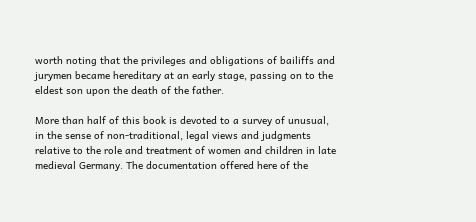worth noting that the privileges and obligations of bailiffs and jurymen became hereditary at an early stage, passing on to the eldest son upon the death of the father.

More than half of this book is devoted to a survey of unusual, in the sense of non-traditional, legal views and judgments relative to the role and treatment of women and children in late medieval Germany. The documentation offered here of the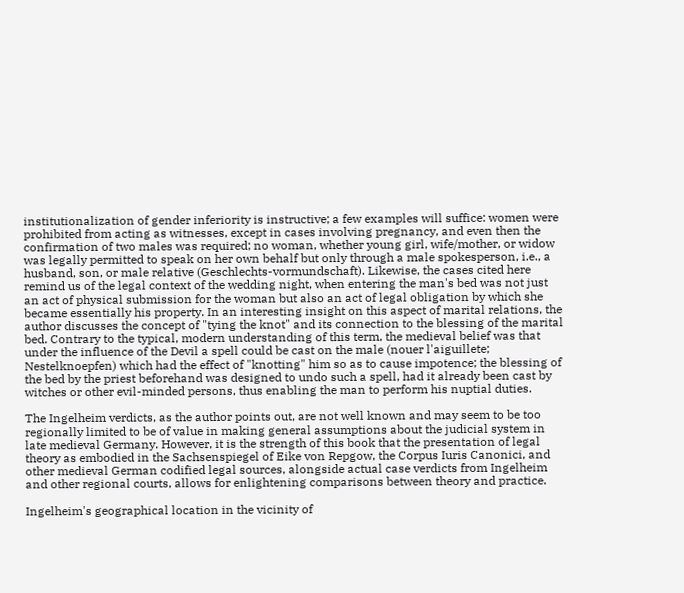institutionalization of gender inferiority is instructive; a few examples will suffice: women were prohibited from acting as witnesses, except in cases involving pregnancy, and even then the confirmation of two males was required; no woman, whether young girl, wife/mother, or widow was legally permitted to speak on her own behalf but only through a male spokesperson, i.e., a husband, son, or male relative (Geschlechts-vormundschaft). Likewise, the cases cited here remind us of the legal context of the wedding night, when entering the man's bed was not just an act of physical submission for the woman but also an act of legal obligation by which she became essentially his property. In an interesting insight on this aspect of marital relations, the author discusses the concept of "tying the knot" and its connection to the blessing of the marital bed. Contrary to the typical, modern understanding of this term, the medieval belief was that under the influence of the Devil a spell could be cast on the male (nouer l'aiguillete; Nestelknoepfen) which had the effect of "knotting" him so as to cause impotence; the blessing of the bed by the priest beforehand was designed to undo such a spell, had it already been cast by witches or other evil-minded persons, thus enabling the man to perform his nuptial duties.

The Ingelheim verdicts, as the author points out, are not well known and may seem to be too regionally limited to be of value in making general assumptions about the judicial system in late medieval Germany. However, it is the strength of this book that the presentation of legal theory as embodied in the Sachsenspiegel of Eike von Repgow, the Corpus Iuris Canonici, and other medieval German codified legal sources, alongside actual case verdicts from Ingelheim and other regional courts, allows for enlightening comparisons between theory and practice.

Ingelheim's geographical location in the vicinity of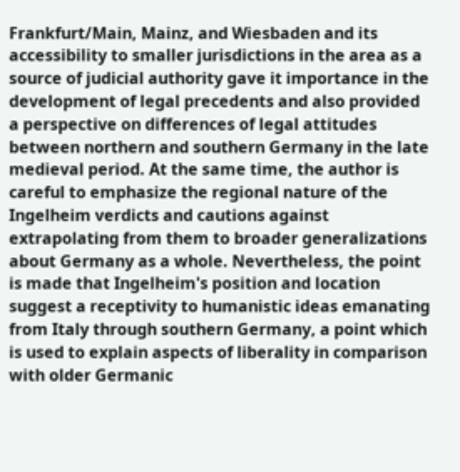Frankfurt/Main, Mainz, and Wiesbaden and its accessibility to smaller jurisdictions in the area as a source of judicial authority gave it importance in the development of legal precedents and also provided a perspective on differences of legal attitudes between northern and southern Germany in the late medieval period. At the same time, the author is careful to emphasize the regional nature of the Ingelheim verdicts and cautions against extrapolating from them to broader generalizations about Germany as a whole. Nevertheless, the point is made that Ingelheim's position and location suggest a receptivity to humanistic ideas emanating from Italy through southern Germany, a point which is used to explain aspects of liberality in comparison with older Germanic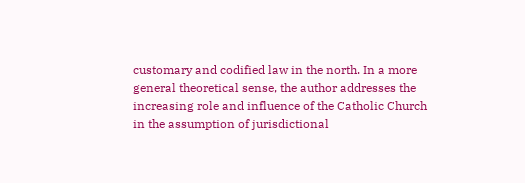customary and codified law in the north. In a more general theoretical sense, the author addresses the increasing role and influence of the Catholic Church in the assumption of jurisdictional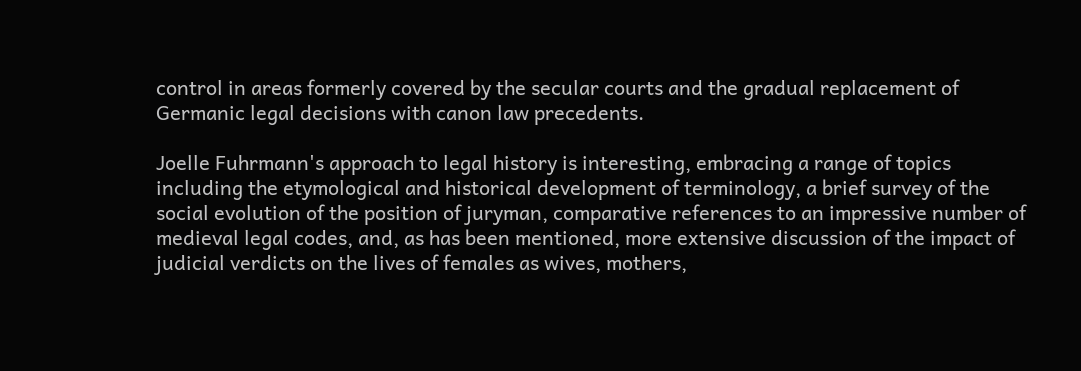control in areas formerly covered by the secular courts and the gradual replacement of Germanic legal decisions with canon law precedents.

Joelle Fuhrmann's approach to legal history is interesting, embracing a range of topics including the etymological and historical development of terminology, a brief survey of the social evolution of the position of juryman, comparative references to an impressive number of medieval legal codes, and, as has been mentioned, more extensive discussion of the impact of judicial verdicts on the lives of females as wives, mothers,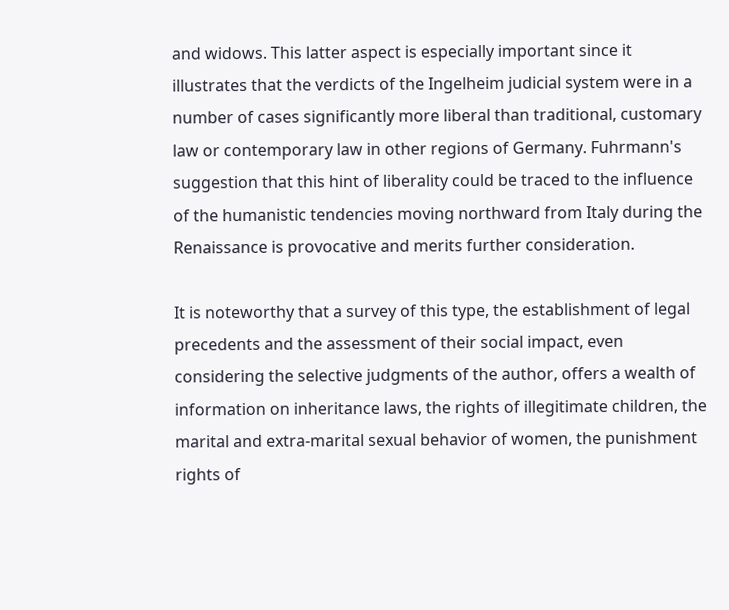and widows. This latter aspect is especially important since it illustrates that the verdicts of the Ingelheim judicial system were in a number of cases significantly more liberal than traditional, customary law or contemporary law in other regions of Germany. Fuhrmann's suggestion that this hint of liberality could be traced to the influence of the humanistic tendencies moving northward from Italy during the Renaissance is provocative and merits further consideration.

It is noteworthy that a survey of this type, the establishment of legal precedents and the assessment of their social impact, even considering the selective judgments of the author, offers a wealth of information on inheritance laws, the rights of illegitimate children, the marital and extra-marital sexual behavior of women, the punishment rights of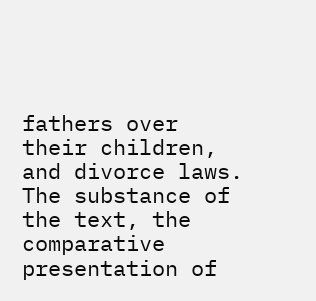fathers over their children, and divorce laws. The substance of the text, the comparative presentation of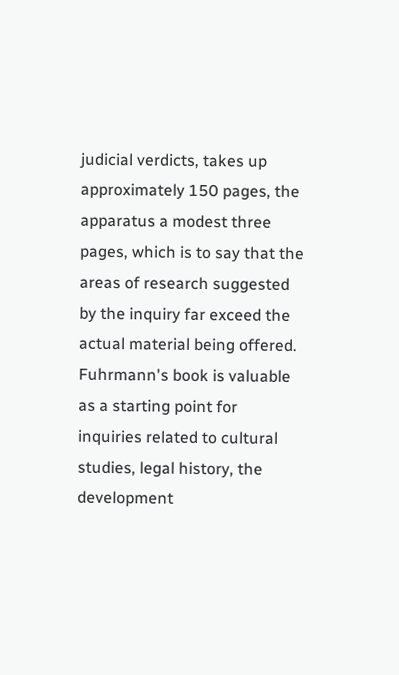judicial verdicts, takes up approximately 150 pages, the apparatus a modest three pages, which is to say that the areas of research suggested by the inquiry far exceed the actual material being offered. Fuhrmann's book is valuable as a starting point for inquiries related to cultural studies, legal history, the development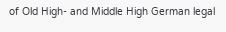of Old High- and Middle High German legal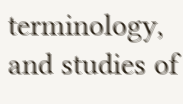terminology, and studies of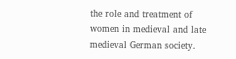the role and treatment of women in medieval and late medieval German society.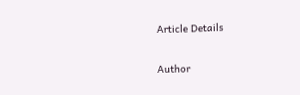Article Details

Author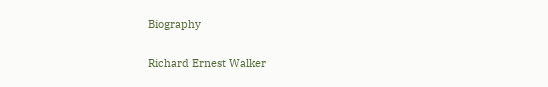Biography

Richard Ernest Walker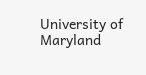University of Maryland